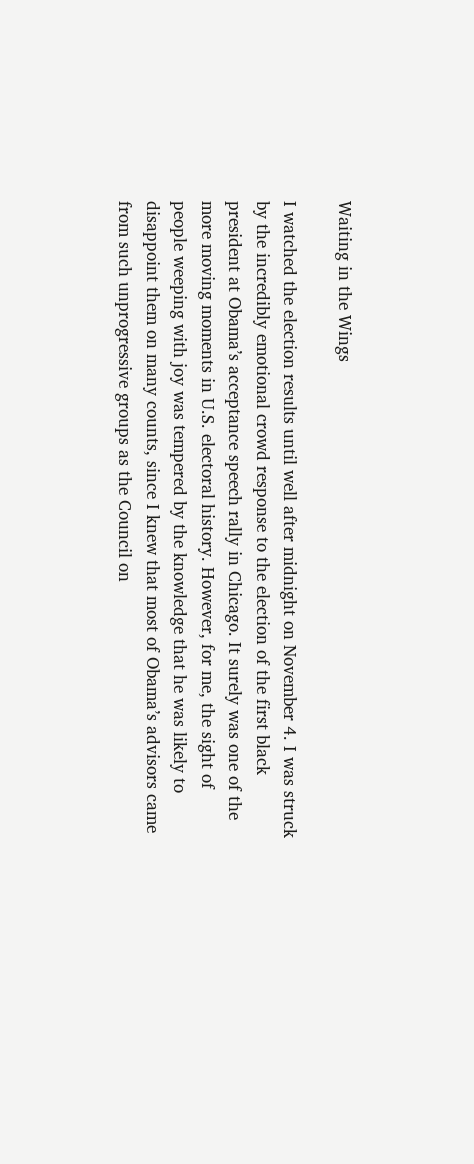Waiting in the Wings

I watched the election results until well after midnight on November 4. I was struck by the incredibly emotional crowd response to the election of the first black president at Obama’s acceptance speech rally in Chicago. It surely was one of the more moving moments in U.S. electoral history. However, for me, the sight of people weeping with joy was tempered by the knowledge that he was likely to disappoint them on many counts, since I knew that most of Obama’s advisors came from such unprogressive groups as the Council on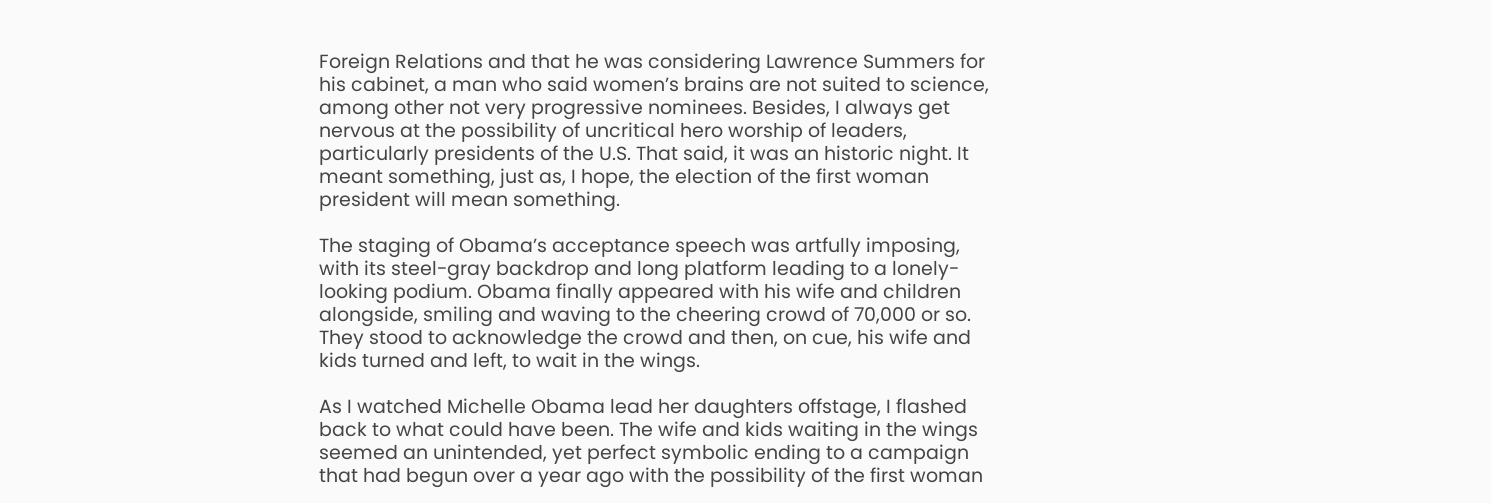Foreign Relations and that he was considering Lawrence Summers for his cabinet, a man who said women’s brains are not suited to science, among other not very progressive nominees. Besides, I always get nervous at the possibility of uncritical hero worship of leaders, particularly presidents of the U.S. That said, it was an historic night. It meant something, just as, I hope, the election of the first woman president will mean something.

The staging of Obama’s acceptance speech was artfully imposing, with its steel-gray backdrop and long platform leading to a lonely-looking podium. Obama finally appeared with his wife and children alongside, smiling and waving to the cheering crowd of 70,000 or so. They stood to acknowledge the crowd and then, on cue, his wife and kids turned and left, to wait in the wings.

As I watched Michelle Obama lead her daughters offstage, I flashed back to what could have been. The wife and kids waiting in the wings seemed an unintended, yet perfect symbolic ending to a campaign that had begun over a year ago with the possibility of the first woman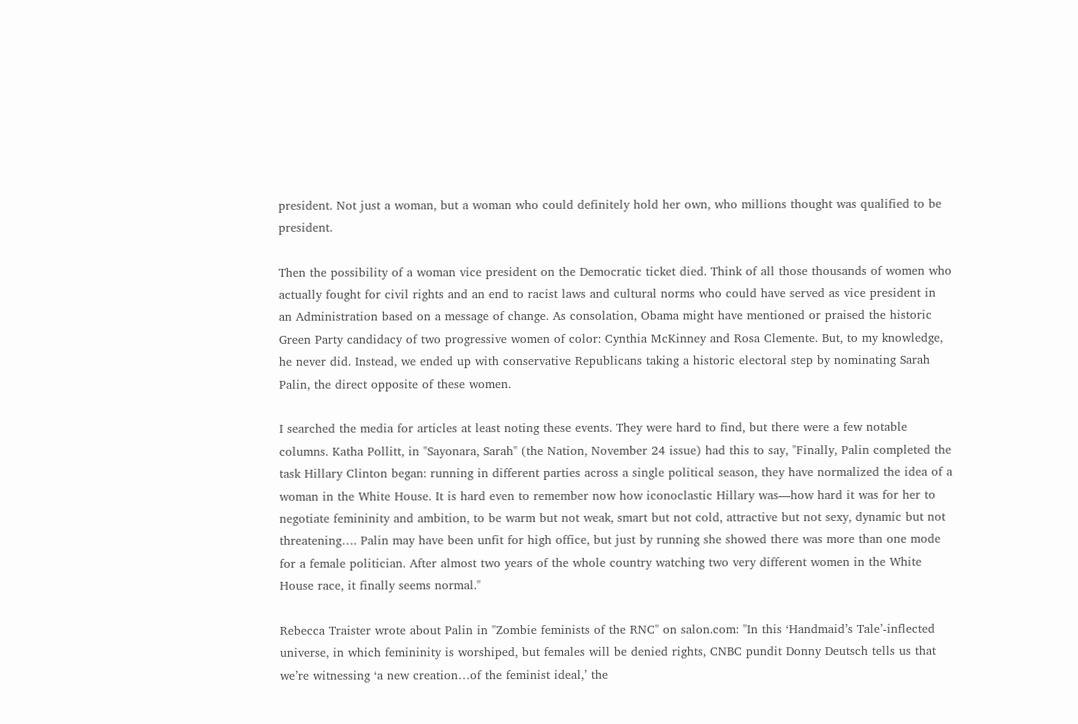president. Not just a woman, but a woman who could definitely hold her own, who millions thought was qualified to be president.

Then the possibility of a woman vice president on the Democratic ticket died. Think of all those thousands of women who actually fought for civil rights and an end to racist laws and cultural norms who could have served as vice president in an Administration based on a message of change. As consolation, Obama might have mentioned or praised the historic Green Party candidacy of two progressive women of color: Cynthia McKinney and Rosa Clemente. But, to my knowledge, he never did. Instead, we ended up with conservative Republicans taking a historic electoral step by nominating Sarah Palin, the direct opposite of these women.

I searched the media for articles at least noting these events. They were hard to find, but there were a few notable columns. Katha Pollitt, in "Sayonara, Sarah" (the Nation, November 24 issue) had this to say, "Finally, Palin completed the task Hillary Clinton began: running in different parties across a single political season, they have normalized the idea of a woman in the White House. It is hard even to remember now how iconoclastic Hillary was—how hard it was for her to negotiate femininity and ambition, to be warm but not weak, smart but not cold, attractive but not sexy, dynamic but not threatening…. Palin may have been unfit for high office, but just by running she showed there was more than one mode for a female politician. After almost two years of the whole country watching two very different women in the White House race, it finally seems normal."

Rebecca Traister wrote about Palin in "Zombie feminists of the RNC" on salon.com: "In this ‘Handmaid’s Tale’-inflected universe, in which femininity is worshiped, but females will be denied rights, CNBC pundit Donny Deutsch tells us that we’re witnessing ‘a new creation…of the feminist ideal,’ the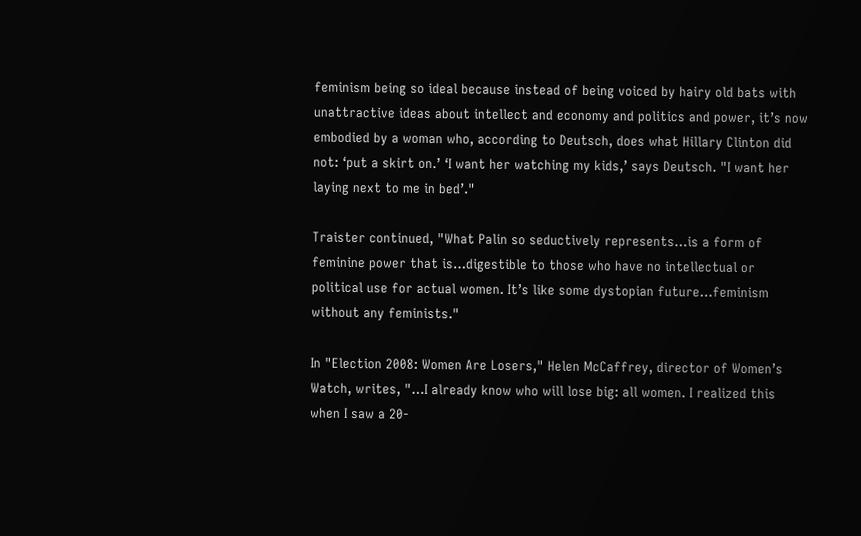feminism being so ideal because instead of being voiced by hairy old bats with unattractive ideas about intellect and economy and politics and power, it’s now embodied by a woman who, according to Deutsch, does what Hillary Clinton did not: ‘put a skirt on.’ ‘I want her watching my kids,’ says Deutsch. "I want her laying next to me in bed’."

Traister continued, "What Palin so seductively represents…is a form of feminine power that is…digestible to those who have no intellectual or political use for actual women. It’s like some dystopian future…feminism without any feminists."

In "Election 2008: Women Are Losers," Helen McCaffrey, director of Women’s Watch, writes, "…I already know who will lose big: all women. I realized this when I saw a 20-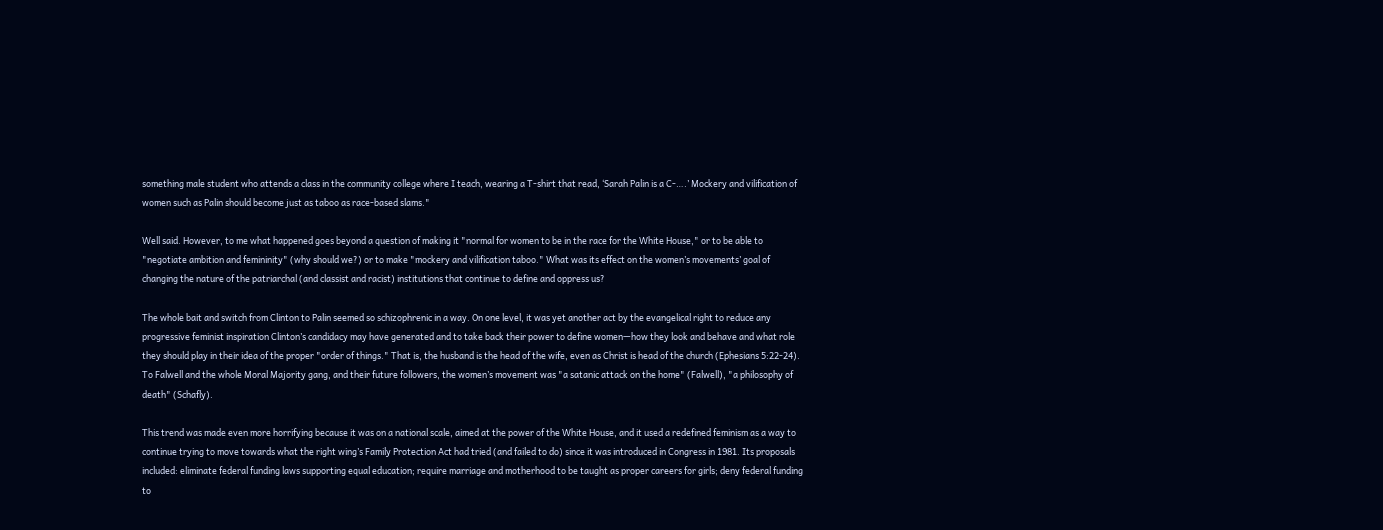something male student who attends a class in the community college where I teach, wearing a T-shirt that read, ‘Sarah Palin is a C-….’ Mockery and vilification of women such as Palin should become just as taboo as race-based slams."

Well said. However, to me what happened goes beyond a question of making it "normal for women to be in the race for the White House," or to be able to "negotiate ambition and femininity" (why should we?) or to make "mockery and vilification taboo." What was its effect on the women’s movements’ goal of changing the nature of the patriarchal (and classist and racist) institutions that continue to define and oppress us?

The whole bait and switch from Clinton to Palin seemed so schizophrenic in a way. On one level, it was yet another act by the evangelical right to reduce any progressive feminist inspiration Clinton’s candidacy may have generated and to take back their power to define women—how they look and behave and what role they should play in their idea of the proper "order of things." That is, the husband is the head of the wife, even as Christ is head of the church (Ephesians 5:22-24). To Falwell and the whole Moral Majority gang, and their future followers, the women’s movement was "a satanic attack on the home" (Falwell), "a philosophy of death" (Schafly).

This trend was made even more horrifying because it was on a national scale, aimed at the power of the White House, and it used a redefined feminism as a way to continue trying to move towards what the right wing’s Family Protection Act had tried (and failed to do) since it was introduced in Congress in 1981. Its proposals included: eliminate federal funding laws supporting equal education; require marriage and motherhood to be taught as proper careers for girls; deny federal funding to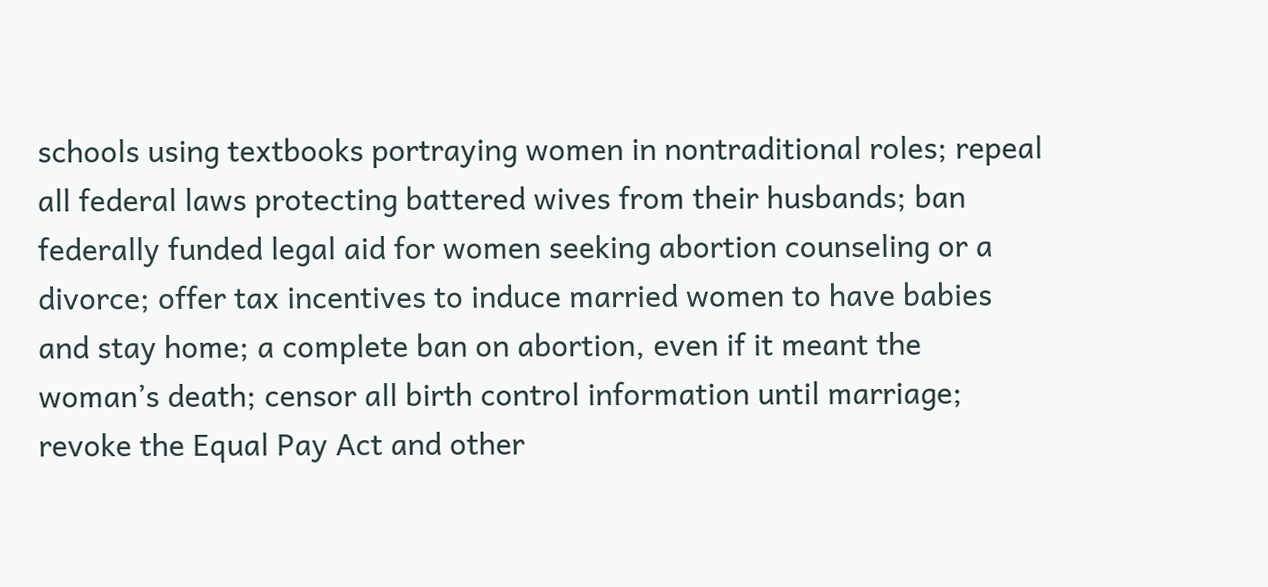schools using textbooks portraying women in nontraditional roles; repeal all federal laws protecting battered wives from their husbands; ban federally funded legal aid for women seeking abortion counseling or a divorce; offer tax incentives to induce married women to have babies and stay home; a complete ban on abortion, even if it meant the woman’s death; censor all birth control information until marriage; revoke the Equal Pay Act and other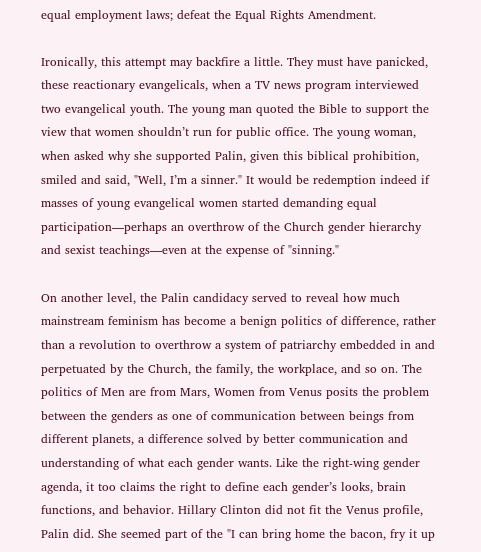equal employment laws; defeat the Equal Rights Amendment.

Ironically, this attempt may backfire a little. They must have panicked, these reactionary evangelicals, when a TV news program interviewed two evangelical youth. The young man quoted the Bible to support the view that women shouldn’t run for public office. The young woman, when asked why she supported Palin, given this biblical prohibition, smiled and said, "Well, I’m a sinner." It would be redemption indeed if masses of young evangelical women started demanding equal participation—perhaps an overthrow of the Church gender hierarchy and sexist teachings—even at the expense of "sinning."

On another level, the Palin candidacy served to reveal how much mainstream feminism has become a benign politics of difference, rather than a revolution to overthrow a system of patriarchy embedded in and perpetuated by the Church, the family, the workplace, and so on. The politics of Men are from Mars, Women from Venus posits the problem between the genders as one of communication between beings from different planets, a difference solved by better communication and understanding of what each gender wants. Like the right-wing gender agenda, it too claims the right to define each gender’s looks, brain functions, and behavior. Hillary Clinton did not fit the Venus profile, Palin did. She seemed part of the "I can bring home the bacon, fry it up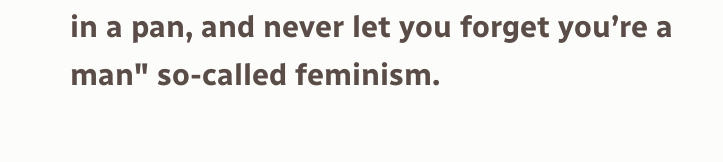in a pan, and never let you forget you’re a man" so-called feminism.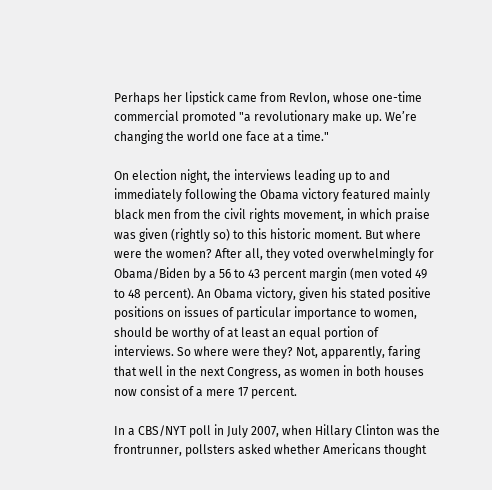Perhaps her lipstick came from Revlon, whose one-time commercial promoted "a revolutionary make up. We’re changing the world one face at a time."

On election night, the interviews leading up to and immediately following the Obama victory featured mainly black men from the civil rights movement, in which praise was given (rightly so) to this historic moment. But where were the women? After all, they voted overwhelmingly for Obama/Biden by a 56 to 43 percent margin (men voted 49 to 48 percent). An Obama victory, given his stated positive positions on issues of particular importance to women, should be worthy of at least an equal portion of interviews. So where were they? Not, apparently, faring that well in the next Congress, as women in both houses now consist of a mere 17 percent.

In a CBS/NYT poll in July 2007, when Hillary Clinton was the frontrunner, pollsters asked whether Americans thought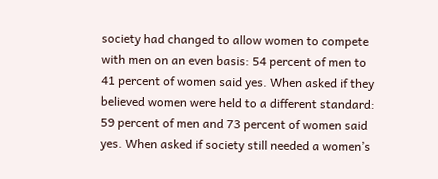society had changed to allow women to compete with men on an even basis: 54 percent of men to 41 percent of women said yes. When asked if they believed women were held to a different standard: 59 percent of men and 73 percent of women said yes. When asked if society still needed a women’s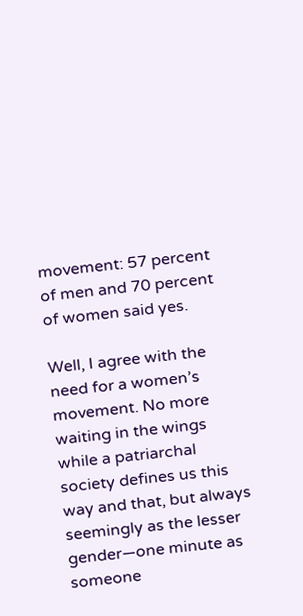movement: 57 percent of men and 70 percent of women said yes.

Well, I agree with the need for a women’s movement. No more waiting in the wings while a patriarchal society defines us this way and that, but always seemingly as the lesser gender—one minute as someone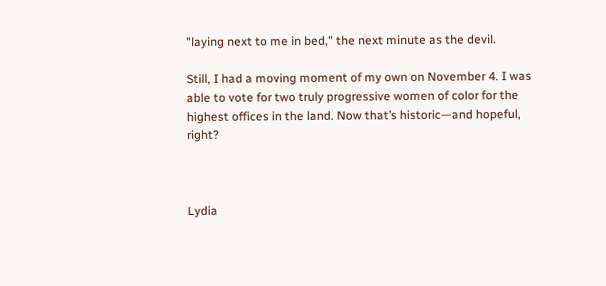"laying next to me in bed," the next minute as the devil.

Still, I had a moving moment of my own on November 4. I was able to vote for two truly progressive women of color for the highest offices in the land. Now that’s historic—and hopeful, right?



Lydia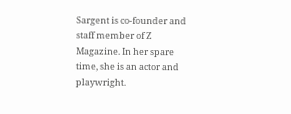Sargent is co-founder and staff member of Z Magazine. In her spare time, she is an actor and playwright.